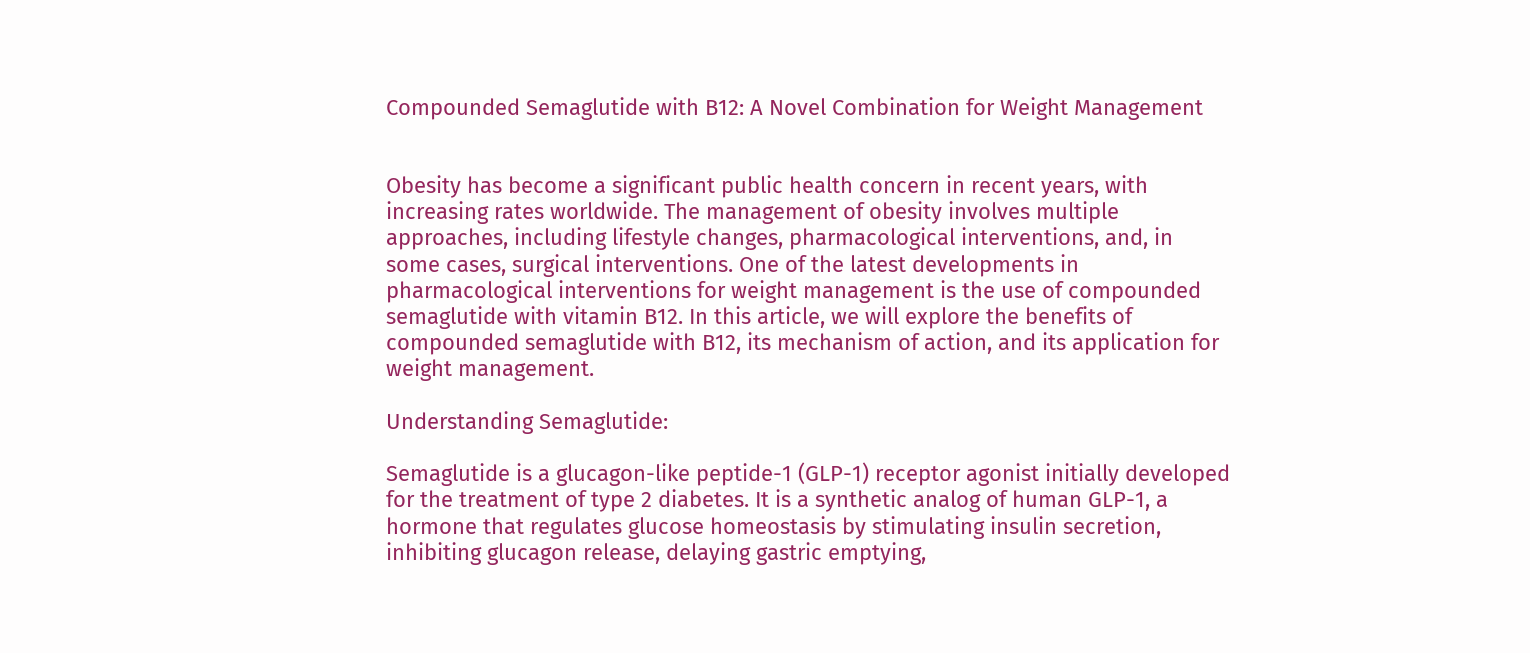Compounded Semaglutide with B12: A Novel Combination for Weight Management


Obesity has become a significant public health concern in recent years, with increasing rates worldwide. The management of obesity involves multiple approaches, including lifestyle changes, pharmacological interventions, and, in some cases, surgical interventions. One of the latest developments in pharmacological interventions for weight management is the use of compounded semaglutide with vitamin B12. In this article, we will explore the benefits of compounded semaglutide with B12, its mechanism of action, and its application for weight management.

Understanding Semaglutide:

Semaglutide is a glucagon-like peptide-1 (GLP-1) receptor agonist initially developed for the treatment of type 2 diabetes. It is a synthetic analog of human GLP-1, a hormone that regulates glucose homeostasis by stimulating insulin secretion, inhibiting glucagon release, delaying gastric emptying,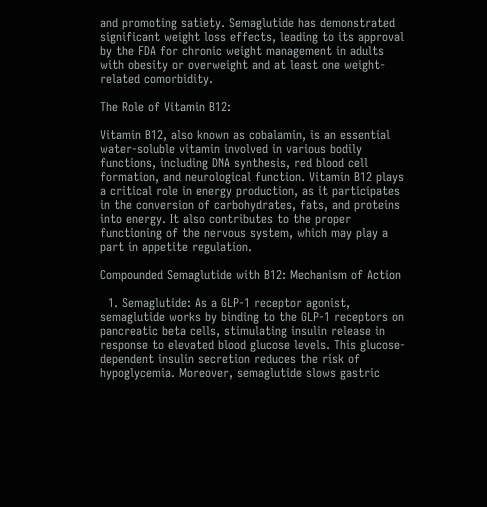and promoting satiety. Semaglutide has demonstrated significant weight loss effects, leading to its approval by the FDA for chronic weight management in adults with obesity or overweight and at least one weight-related comorbidity.

The Role of Vitamin B12:

Vitamin B12, also known as cobalamin, is an essential water-soluble vitamin involved in various bodily functions, including DNA synthesis, red blood cell formation, and neurological function. Vitamin B12 plays a critical role in energy production, as it participates in the conversion of carbohydrates, fats, and proteins into energy. It also contributes to the proper functioning of the nervous system, which may play a part in appetite regulation.

Compounded Semaglutide with B12: Mechanism of Action

  1. Semaglutide: As a GLP-1 receptor agonist, semaglutide works by binding to the GLP-1 receptors on pancreatic beta cells, stimulating insulin release in response to elevated blood glucose levels. This glucose-dependent insulin secretion reduces the risk of hypoglycemia. Moreover, semaglutide slows gastric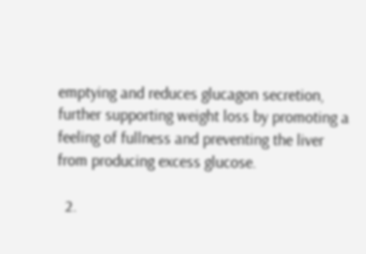emptying and reduces glucagon secretion, further supporting weight loss by promoting a feeling of fullness and preventing the liver from producing excess glucose.

  2.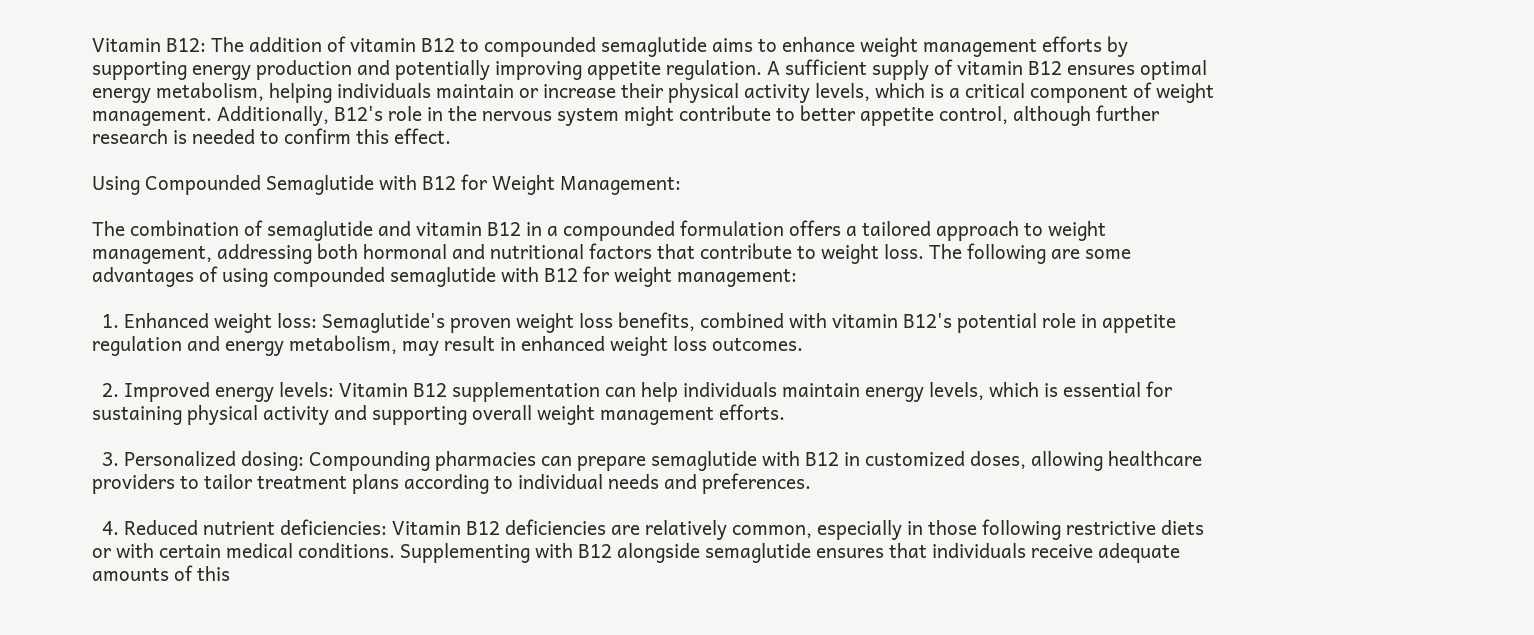Vitamin B12: The addition of vitamin B12 to compounded semaglutide aims to enhance weight management efforts by supporting energy production and potentially improving appetite regulation. A sufficient supply of vitamin B12 ensures optimal energy metabolism, helping individuals maintain or increase their physical activity levels, which is a critical component of weight management. Additionally, B12's role in the nervous system might contribute to better appetite control, although further research is needed to confirm this effect.

Using Compounded Semaglutide with B12 for Weight Management:

The combination of semaglutide and vitamin B12 in a compounded formulation offers a tailored approach to weight management, addressing both hormonal and nutritional factors that contribute to weight loss. The following are some advantages of using compounded semaglutide with B12 for weight management:

  1. Enhanced weight loss: Semaglutide's proven weight loss benefits, combined with vitamin B12's potential role in appetite regulation and energy metabolism, may result in enhanced weight loss outcomes.

  2. Improved energy levels: Vitamin B12 supplementation can help individuals maintain energy levels, which is essential for sustaining physical activity and supporting overall weight management efforts.

  3. Personalized dosing: Compounding pharmacies can prepare semaglutide with B12 in customized doses, allowing healthcare providers to tailor treatment plans according to individual needs and preferences.

  4. Reduced nutrient deficiencies: Vitamin B12 deficiencies are relatively common, especially in those following restrictive diets or with certain medical conditions. Supplementing with B12 alongside semaglutide ensures that individuals receive adequate amounts of this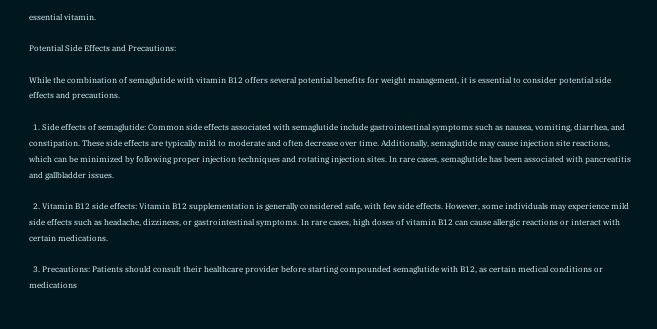essential vitamin.

Potential Side Effects and Precautions:

While the combination of semaglutide with vitamin B12 offers several potential benefits for weight management, it is essential to consider potential side effects and precautions.

  1. Side effects of semaglutide: Common side effects associated with semaglutide include gastrointestinal symptoms such as nausea, vomiting, diarrhea, and constipation. These side effects are typically mild to moderate and often decrease over time. Additionally, semaglutide may cause injection site reactions, which can be minimized by following proper injection techniques and rotating injection sites. In rare cases, semaglutide has been associated with pancreatitis and gallbladder issues.

  2. Vitamin B12 side effects: Vitamin B12 supplementation is generally considered safe, with few side effects. However, some individuals may experience mild side effects such as headache, dizziness, or gastrointestinal symptoms. In rare cases, high doses of vitamin B12 can cause allergic reactions or interact with certain medications.

  3. Precautions: Patients should consult their healthcare provider before starting compounded semaglutide with B12, as certain medical conditions or medications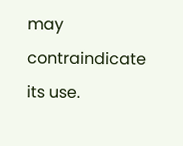may contraindicate its use.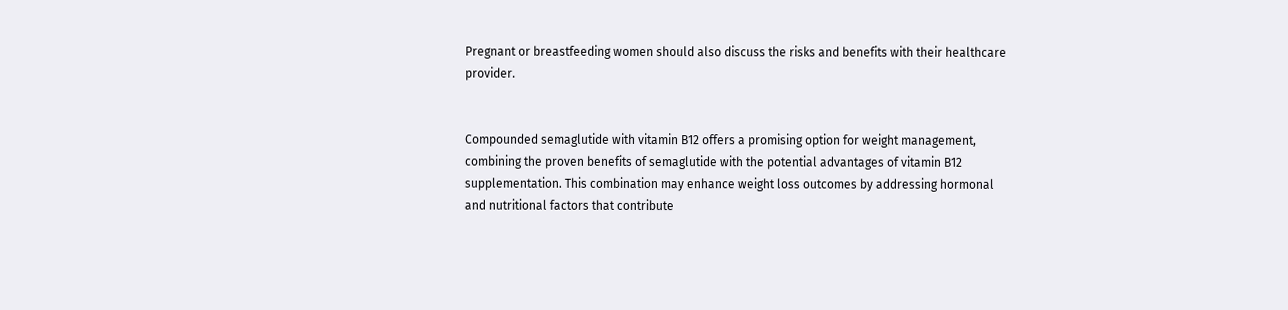Pregnant or breastfeeding women should also discuss the risks and benefits with their healthcare provider.


Compounded semaglutide with vitamin B12 offers a promising option for weight management, combining the proven benefits of semaglutide with the potential advantages of vitamin B12 supplementation. This combination may enhance weight loss outcomes by addressing hormonal and nutritional factors that contribute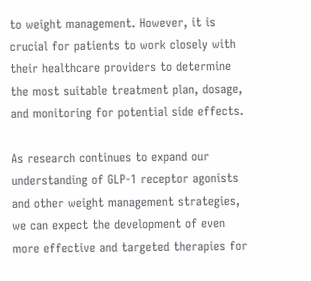to weight management. However, it is crucial for patients to work closely with their healthcare providers to determine the most suitable treatment plan, dosage, and monitoring for potential side effects.

As research continues to expand our understanding of GLP-1 receptor agonists and other weight management strategies, we can expect the development of even more effective and targeted therapies for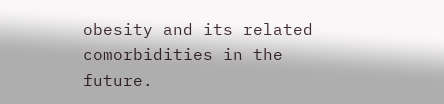obesity and its related comorbidities in the future.